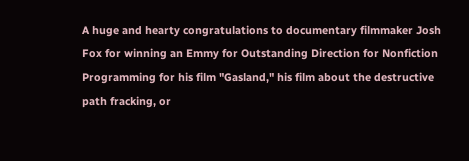A huge and hearty congratulations to documentary filmmaker Josh Fox for winning an Emmy for Outstanding Direction for Nonfiction Programming for his film "Gasland," his film about the destructive path fracking, or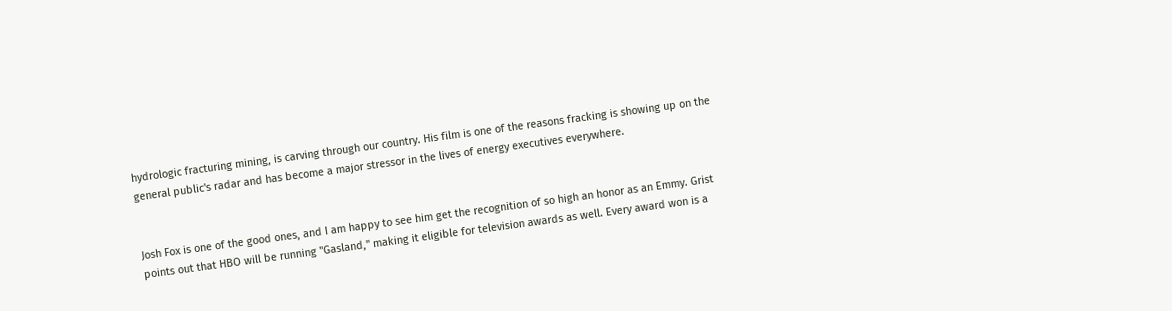hydrologic fracturing mining, is carving through our country. His film is one of the reasons fracking is showing up on the general public's radar and has become a major stressor in the lives of energy executives everywhere.


Josh Fox is one of the good ones, and I am happy to see him get the recognition of so high an honor as an Emmy. Grist points out that HBO will be running "Gasland," making it eligible for television awards as well. Every award won is a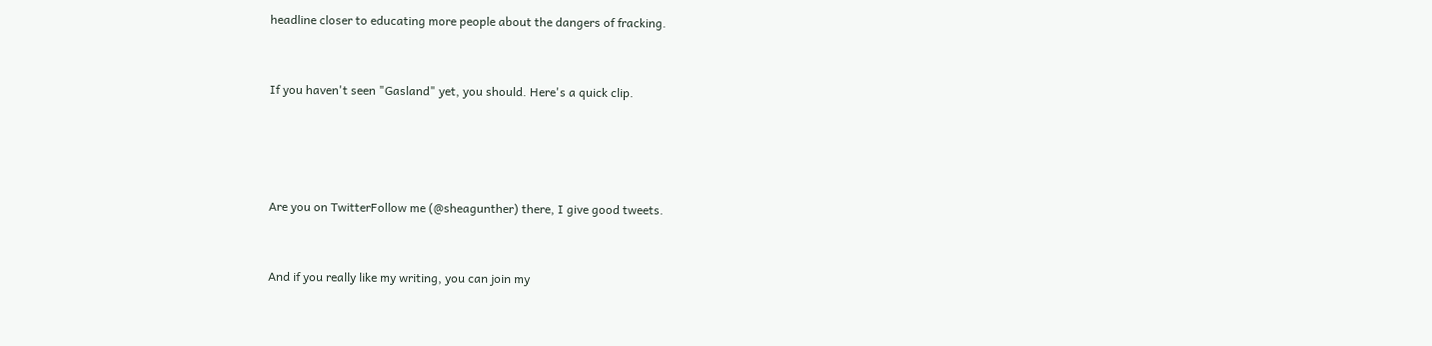headline closer to educating more people about the dangers of fracking.


If you haven't seen "Gasland" yet, you should. Here's a quick clip.




Are you on TwitterFollow me (@sheagunther) there, I give good tweets.


And if you really like my writing, you can join my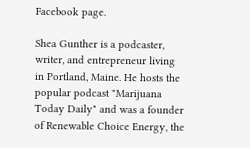Facebook page.

Shea Gunther is a podcaster, writer, and entrepreneur living in Portland, Maine. He hosts the popular podcast "Marijuana Today Daily" and was a founder of Renewable Choice Energy, the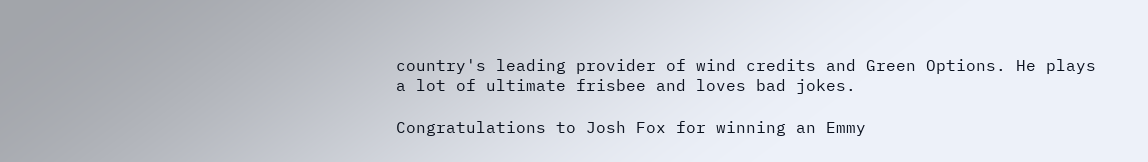country's leading provider of wind credits and Green Options. He plays a lot of ultimate frisbee and loves bad jokes.

Congratulations to Josh Fox for winning an Emmy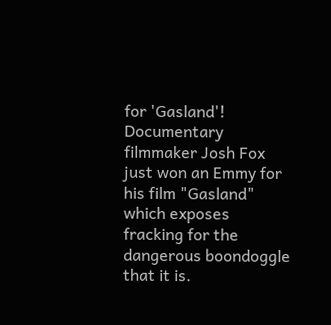for 'Gasland'!
Documentary filmmaker Josh Fox just won an Emmy for his film "Gasland" which exposes fracking for the dangerous boondoggle that it is.